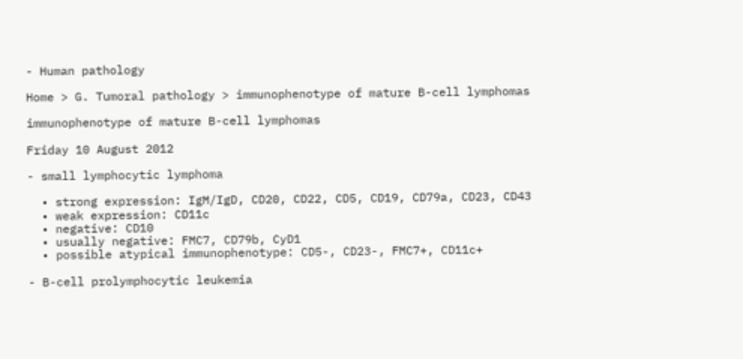- Human pathology

Home > G. Tumoral pathology > immunophenotype of mature B-cell lymphomas

immunophenotype of mature B-cell lymphomas

Friday 10 August 2012

- small lymphocytic lymphoma

  • strong expression: IgM/IgD, CD20, CD22, CD5, CD19, CD79a, CD23, CD43
  • weak expression: CD11c
  • negative: CD10
  • usually negative: FMC7, CD79b, CyD1
  • possible atypical immunophenotype: CD5-, CD23-, FMC7+, CD11c+

- B-cell prolymphocytic leukemia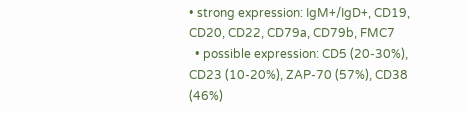• strong expression: IgM+/IgD+, CD19, CD20, CD22, CD79a, CD79b, FMC7
  • possible expression: CD5 (20-30%), CD23 (10-20%), ZAP-70 (57%), CD38 (46%)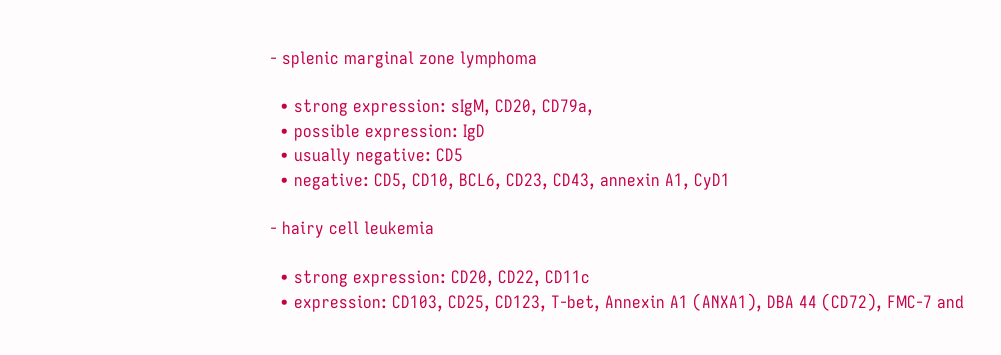- splenic marginal zone lymphoma

  • strong expression: sIgM, CD20, CD79a,
  • possible expression: IgD
  • usually negative: CD5
  • negative: CD5, CD10, BCL6, CD23, CD43, annexin A1, CyD1

- hairy cell leukemia

  • strong expression: CD20, CD22, CD11c
  • expression: CD103, CD25, CD123, T-bet, Annexin A1 (ANXA1), DBA 44 (CD72), FMC-7 and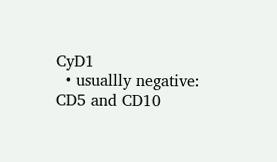CyD1
  • usuallly negative: CD5 and CD10